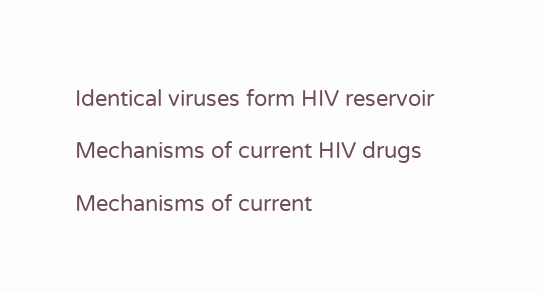Identical viruses form HIV reservoir

Mechanisms of current HIV drugs

Mechanisms of current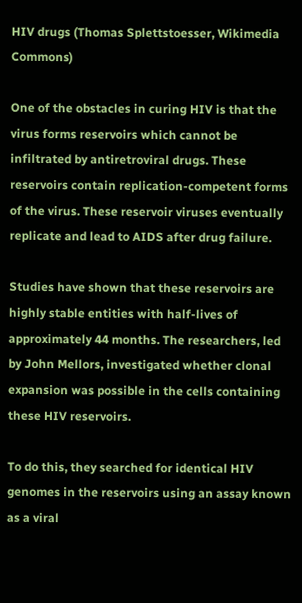HIV drugs (Thomas Splettstoesser, Wikimedia Commons)

One of the obstacles in curing HIV is that the virus forms reservoirs which cannot be infiltrated by antiretroviral drugs. These reservoirs contain replication-competent forms of the virus. These reservoir viruses eventually replicate and lead to AIDS after drug failure.

Studies have shown that these reservoirs are highly stable entities with half-lives of approximately 44 months. The researchers, led by John Mellors, investigated whether clonal expansion was possible in the cells containing these HIV reservoirs.

To do this, they searched for identical HIV genomes in the reservoirs using an assay known as a viral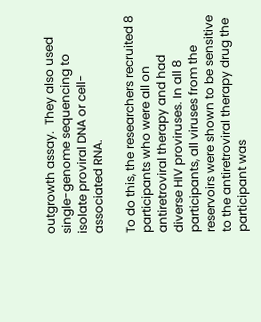outgrowth assay.  They also used single-genome sequencing to isolate proviral DNA or cell-associated RNA.

To do this, the researchers recruited 8 participants who were all on antiretroviral therapy and had diverse HIV proviruses. In all 8 participants, all viruses from the reservoirs were shown to be sensitive to the antiretroviral therapy drug the participant was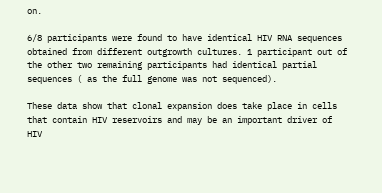on.

6/8 participants were found to have identical HIV RNA sequences obtained from different outgrowth cultures. 1 participant out of the other two remaining participants had identical partial sequences ( as the full genome was not sequenced).

These data show that clonal expansion does take place in cells that contain HIV reservoirs and may be an important driver of HIV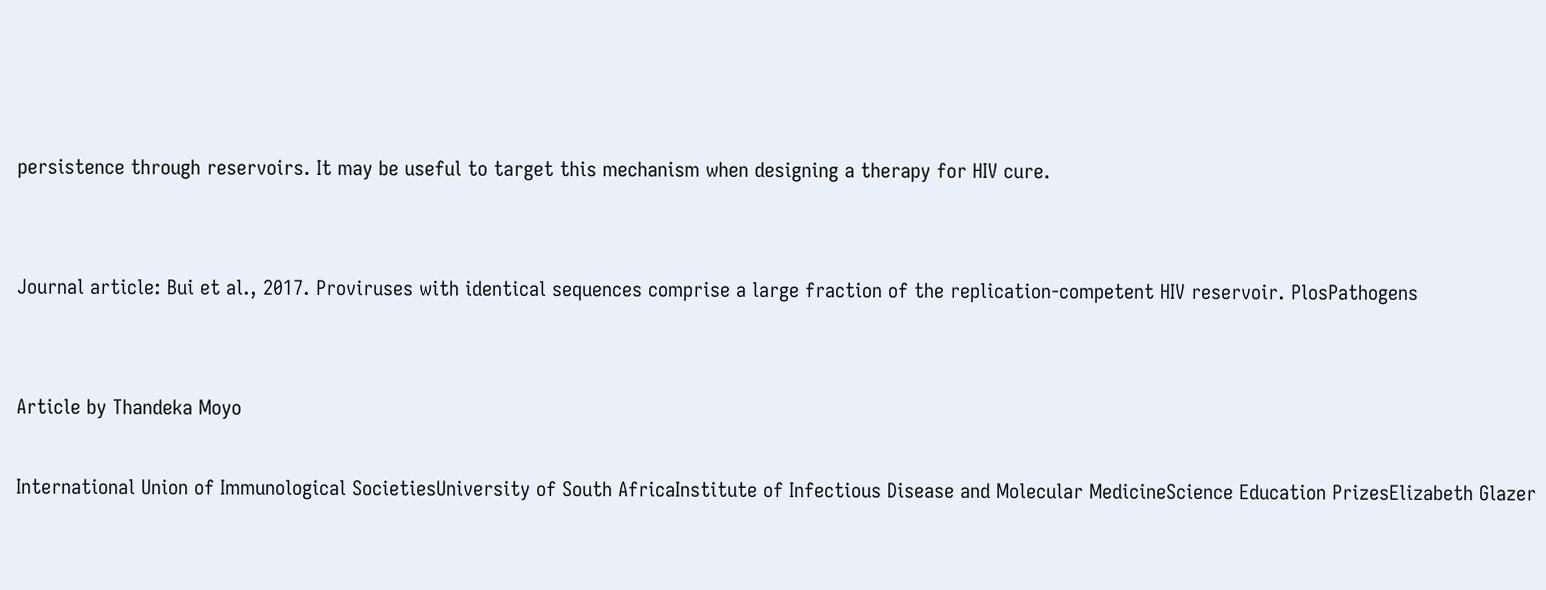persistence through reservoirs. It may be useful to target this mechanism when designing a therapy for HIV cure.


Journal article: Bui et al., 2017. Proviruses with identical sequences comprise a large fraction of the replication-competent HIV reservoir. PlosPathogens


Article by Thandeka Moyo

International Union of Immunological SocietiesUniversity of South AfricaInstitute of Infectious Disease and Molecular MedicineScience Education PrizesElizabeth Glazer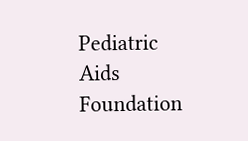Pediatric Aids Foundation